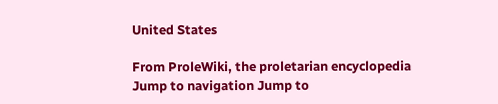United States

From ProleWiki, the proletarian encyclopedia
Jump to navigation Jump to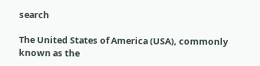search

The United States of America (USA), commonly known as the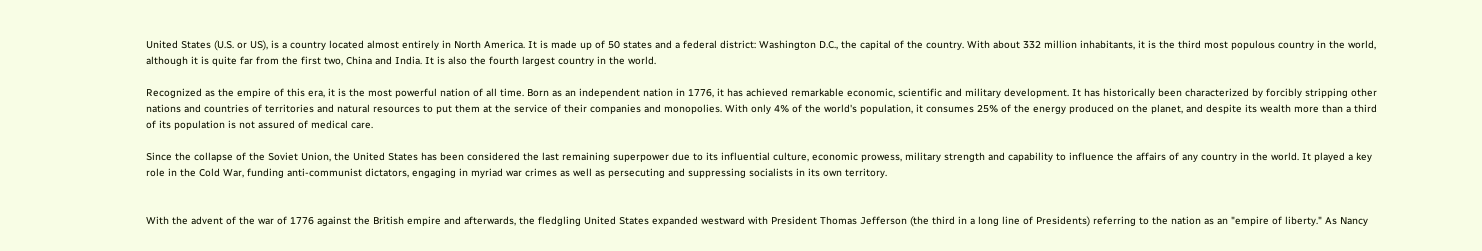United States (U.S. or US), is a country located almost entirely in North America. It is made up of 50 states and a federal district: Washington D.C., the capital of the country. With about 332 million inhabitants, it is the third most populous country in the world, although it is quite far from the first two, China and India. It is also the fourth largest country in the world.

Recognized as the empire of this era, it is the most powerful nation of all time. Born as an independent nation in 1776, it has achieved remarkable economic, scientific and military development. It has historically been characterized by forcibly stripping other nations and countries of territories and natural resources to put them at the service of their companies and monopolies. With only 4% of the world's population, it consumes 25% of the energy produced on the planet, and despite its wealth more than a third of its population is not assured of medical care.

Since the collapse of the Soviet Union, the United States has been considered the last remaining superpower due to its influential culture, economic prowess, military strength and capability to influence the affairs of any country in the world. It played a key role in the Cold War, funding anti-communist dictators, engaging in myriad war crimes as well as persecuting and suppressing socialists in its own territory.


With the advent of the war of 1776 against the British empire and afterwards, the fledgling United States expanded westward with President Thomas Jefferson (the third in a long line of Presidents) referring to the nation as an "empire of liberty." As Nancy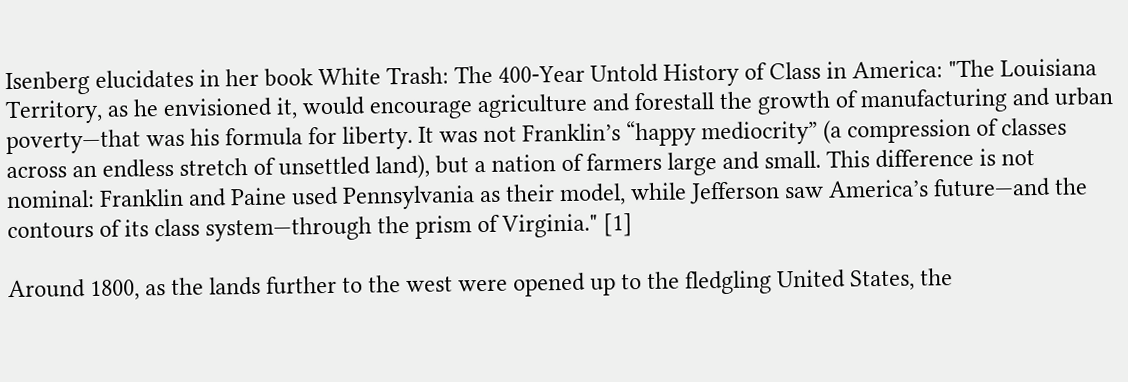Isenberg elucidates in her book White Trash: The 400-Year Untold History of Class in America: "The Louisiana Territory, as he envisioned it, would encourage agriculture and forestall the growth of manufacturing and urban poverty—that was his formula for liberty. It was not Franklin’s “happy mediocrity” (a compression of classes across an endless stretch of unsettled land), but a nation of farmers large and small. This difference is not nominal: Franklin and Paine used Pennsylvania as their model, while Jefferson saw America’s future—and the contours of its class system—through the prism of Virginia." [1]

Around 1800, as the lands further to the west were opened up to the fledgling United States, the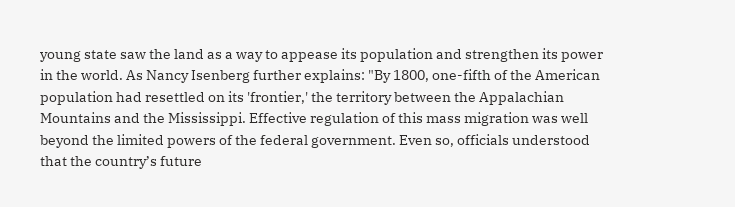young state saw the land as a way to appease its population and strengthen its power in the world. As Nancy Isenberg further explains: "By 1800, one-fifth of the American population had resettled on its 'frontier,' the territory between the Appalachian Mountains and the Mississippi. Effective regulation of this mass migration was well beyond the limited powers of the federal government. Even so, officials understood that the country’s future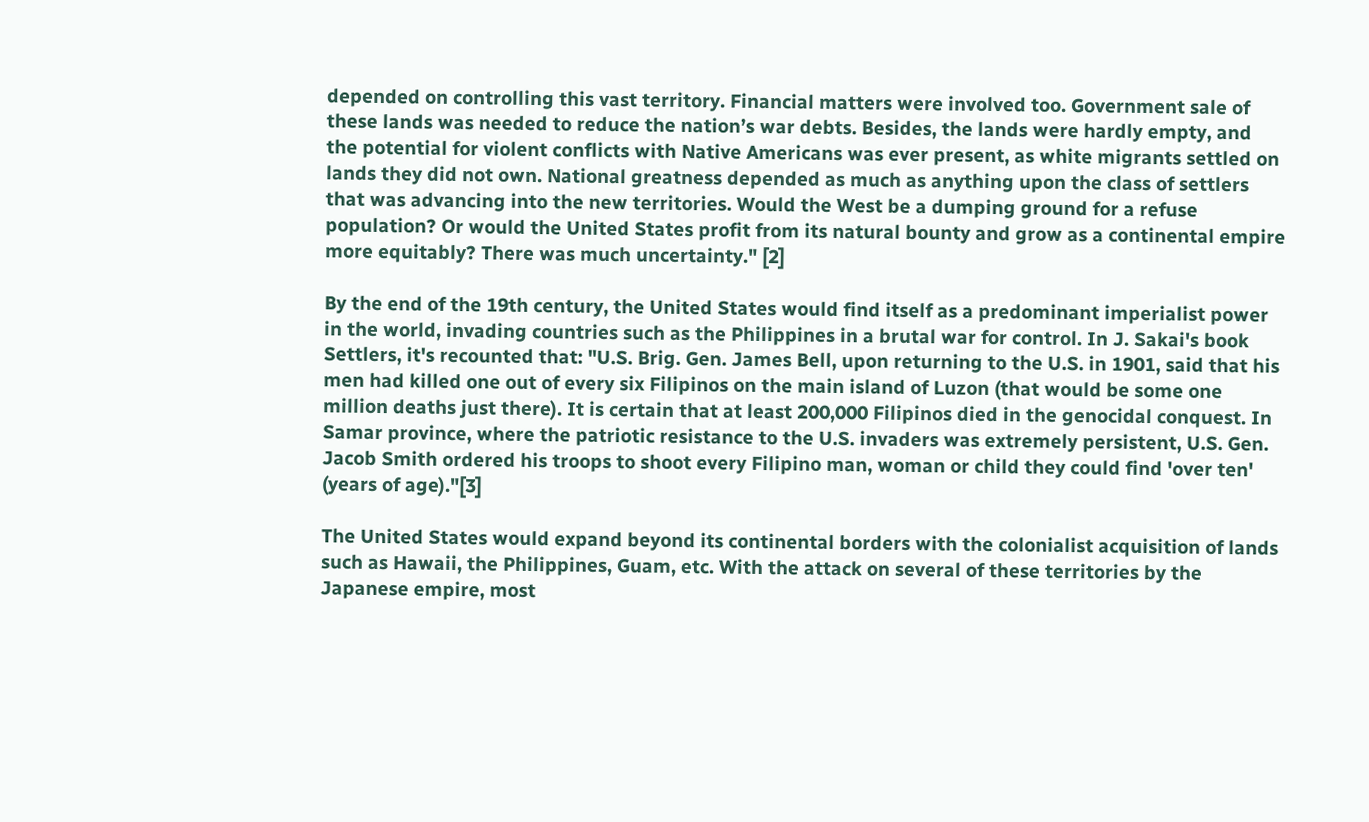depended on controlling this vast territory. Financial matters were involved too. Government sale of these lands was needed to reduce the nation’s war debts. Besides, the lands were hardly empty, and the potential for violent conflicts with Native Americans was ever present, as white migrants settled on lands they did not own. National greatness depended as much as anything upon the class of settlers that was advancing into the new territories. Would the West be a dumping ground for a refuse population? Or would the United States profit from its natural bounty and grow as a continental empire more equitably? There was much uncertainty." [2]

By the end of the 19th century, the United States would find itself as a predominant imperialist power in the world, invading countries such as the Philippines in a brutal war for control. In J. Sakai's book Settlers, it's recounted that: "U.S. Brig. Gen. James Bell, upon returning to the U.S. in 1901, said that his men had killed one out of every six Filipinos on the main island of Luzon (that would be some one million deaths just there). It is certain that at least 200,000 Filipinos died in the genocidal conquest. In Samar province, where the patriotic resistance to the U.S. invaders was extremely persistent, U.S. Gen. Jacob Smith ordered his troops to shoot every Filipino man, woman or child they could find 'over ten' (years of age)."[3]

The United States would expand beyond its continental borders with the colonialist acquisition of lands such as Hawaii, the Philippines, Guam, etc. With the attack on several of these territories by the Japanese empire, most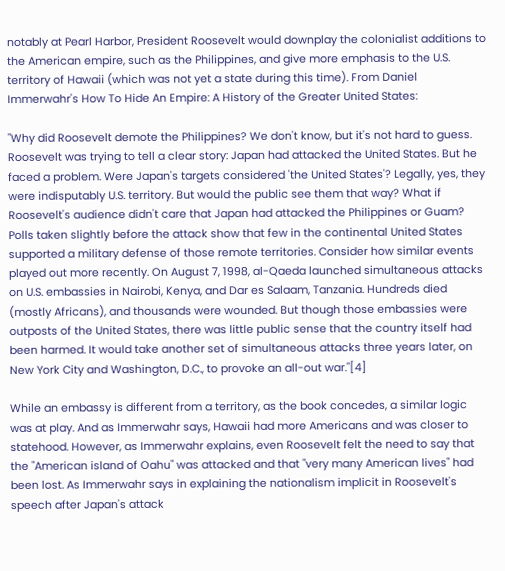notably at Pearl Harbor, President Roosevelt would downplay the colonialist additions to the American empire, such as the Philippines, and give more emphasis to the U.S. territory of Hawaii (which was not yet a state during this time). From Daniel Immerwahr's How To Hide An Empire: A History of the Greater United States:

"Why did Roosevelt demote the Philippines? We don't know, but it's not hard to guess. Roosevelt was trying to tell a clear story: Japan had attacked the United States. But he faced a problem. Were Japan's targets considered 'the United States'? Legally, yes, they were indisputably U.S. territory. But would the public see them that way? What if Roosevelt's audience didn't care that Japan had attacked the Philippines or Guam? Polls taken slightly before the attack show that few in the continental United States supported a military defense of those remote territories. Consider how similar events played out more recently. On August 7, 1998, al-Qaeda launched simultaneous attacks on U.S. embassies in Nairobi, Kenya, and Dar es Salaam, Tanzania. Hundreds died (mostly Africans), and thousands were wounded. But though those embassies were outposts of the United States, there was little public sense that the country itself had been harmed. It would take another set of simultaneous attacks three years later, on New York City and Washington, D.C., to provoke an all-out war."[4]

While an embassy is different from a territory, as the book concedes, a similar logic was at play. And as Immerwahr says, Hawaii had more Americans and was closer to statehood. However, as Immerwahr explains, even Roosevelt felt the need to say that the "American island of Oahu" was attacked and that "very many American lives" had been lost. As Immerwahr says in explaining the nationalism implicit in Roosevelt's speech after Japan's attack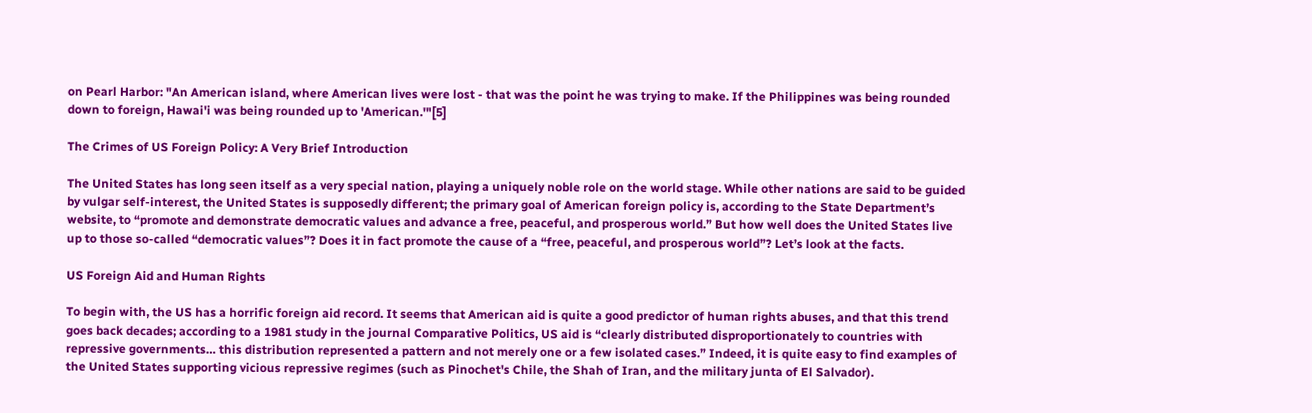on Pearl Harbor: "An American island, where American lives were lost - that was the point he was trying to make. If the Philippines was being rounded down to foreign, Hawai'i was being rounded up to 'American.'"[5]

The Crimes of US Foreign Policy: A Very Brief Introduction

The United States has long seen itself as a very special nation, playing a uniquely noble role on the world stage. While other nations are said to be guided by vulgar self-interest, the United States is supposedly different; the primary goal of American foreign policy is, according to the State Department’s website, to “promote and demonstrate democratic values and advance a free, peaceful, and prosperous world.” But how well does the United States live up to those so-called “democratic values”? Does it in fact promote the cause of a “free, peaceful, and prosperous world”? Let’s look at the facts.

US Foreign Aid and Human Rights

To begin with, the US has a horrific foreign aid record. It seems that American aid is quite a good predictor of human rights abuses, and that this trend goes back decades; according to a 1981 study in the journal Comparative Politics, US aid is “clearly distributed disproportionately to countries with repressive governments… this distribution represented a pattern and not merely one or a few isolated cases.” Indeed, it is quite easy to find examples of the United States supporting vicious repressive regimes (such as Pinochet's Chile, the Shah of Iran, and the military junta of El Salvador).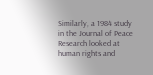Similarly, a 1984 study in the Journal of Peace Research looked at human rights and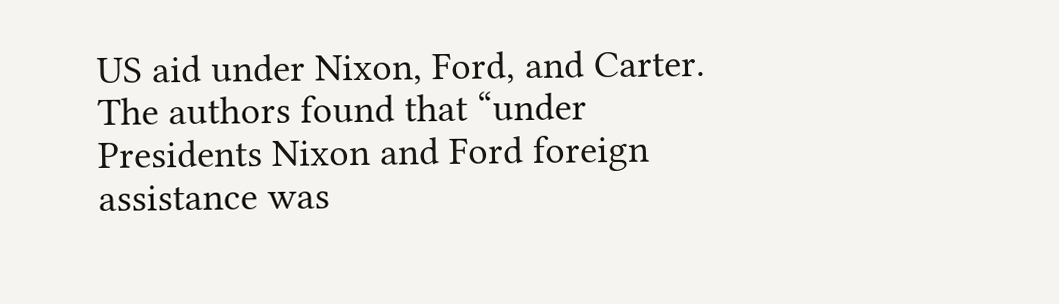US aid under Nixon, Ford, and Carter. The authors found that “under Presidents Nixon and Ford foreign assistance was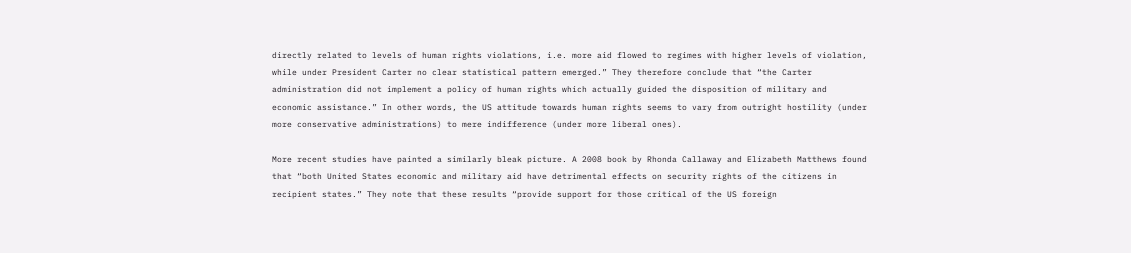directly related to levels of human rights violations, i.e. more aid flowed to regimes with higher levels of violation, while under President Carter no clear statistical pattern emerged.” They therefore conclude that “the Carter administration did not implement a policy of human rights which actually guided the disposition of military and economic assistance.” In other words, the US attitude towards human rights seems to vary from outright hostility (under more conservative administrations) to mere indifference (under more liberal ones).

More recent studies have painted a similarly bleak picture. A 2008 book by Rhonda Callaway and Elizabeth Matthews found that “both United States economic and military aid have detrimental effects on security rights of the citizens in recipient states.” They note that these results “provide support for those critical of the US foreign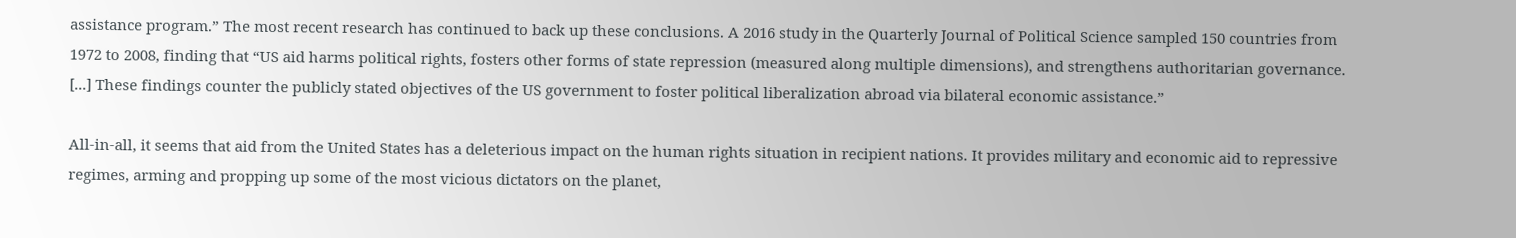assistance program.” The most recent research has continued to back up these conclusions. A 2016 study in the Quarterly Journal of Political Science sampled 150 countries from 1972 to 2008, finding that “US aid harms political rights, fosters other forms of state repression (measured along multiple dimensions), and strengthens authoritarian governance. [...] These findings counter the publicly stated objectives of the US government to foster political liberalization abroad via bilateral economic assistance.”

All-in-all, it seems that aid from the United States has a deleterious impact on the human rights situation in recipient nations. It provides military and economic aid to repressive regimes, arming and propping up some of the most vicious dictators on the planet,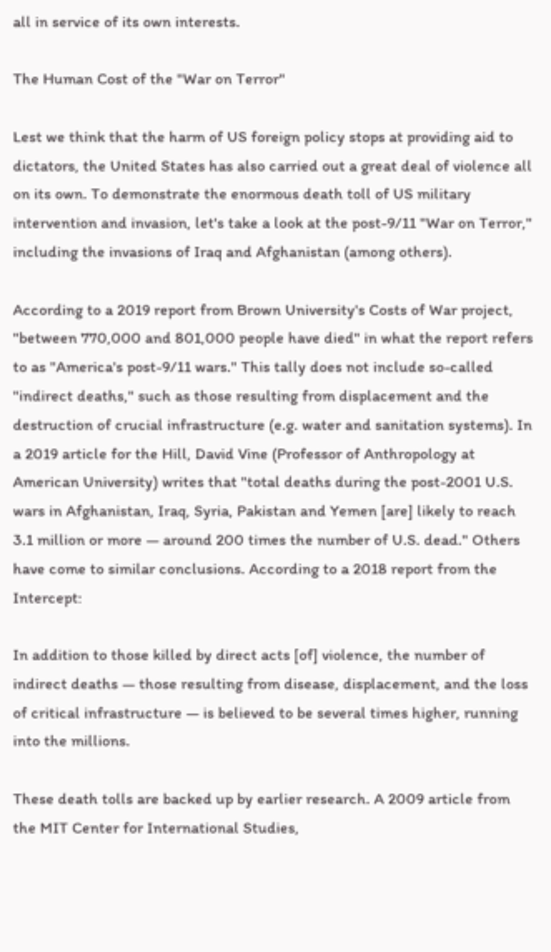all in service of its own interests.

The Human Cost of the "War on Terror"

Lest we think that the harm of US foreign policy stops at providing aid to dictators, the United States has also carried out a great deal of violence all on its own. To demonstrate the enormous death toll of US military intervention and invasion, let's take a look at the post-9/11 "War on Terror," including the invasions of Iraq and Afghanistan (among others).

According to a 2019 report from Brown University's Costs of War project, "between 770,000 and 801,000 people have died" in what the report refers to as "America's post-9/11 wars." This tally does not include so-called "indirect deaths," such as those resulting from displacement and the destruction of crucial infrastructure (e.g. water and sanitation systems). In a 2019 article for the Hill, David Vine (Professor of Anthropology at American University) writes that "total deaths during the post-2001 U.S. wars in Afghanistan, Iraq, Syria, Pakistan and Yemen [are] likely to reach 3.1 million or more — around 200 times the number of U.S. dead." Others have come to similar conclusions. According to a 2018 report from the Intercept:

In addition to those killed by direct acts [of] violence, the number of indirect deaths — those resulting from disease, displacement, and the loss of critical infrastructure — is believed to be several times higher, running into the millions.

These death tolls are backed up by earlier research. A 2009 article from the MIT Center for International Studies,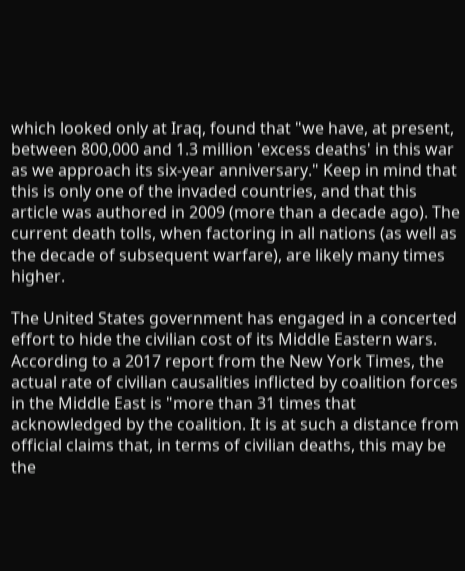which looked only at Iraq, found that "we have, at present, between 800,000 and 1.3 million 'excess deaths' in this war as we approach its six-year anniversary." Keep in mind that this is only one of the invaded countries, and that this article was authored in 2009 (more than a decade ago). The current death tolls, when factoring in all nations (as well as the decade of subsequent warfare), are likely many times higher.

The United States government has engaged in a concerted effort to hide the civilian cost of its Middle Eastern wars. According to a 2017 report from the New York Times, the actual rate of civilian causalities inflicted by coalition forces in the Middle East is "more than 31 times that acknowledged by the coalition. It is at such a distance from official claims that, in terms of civilian deaths, this may be the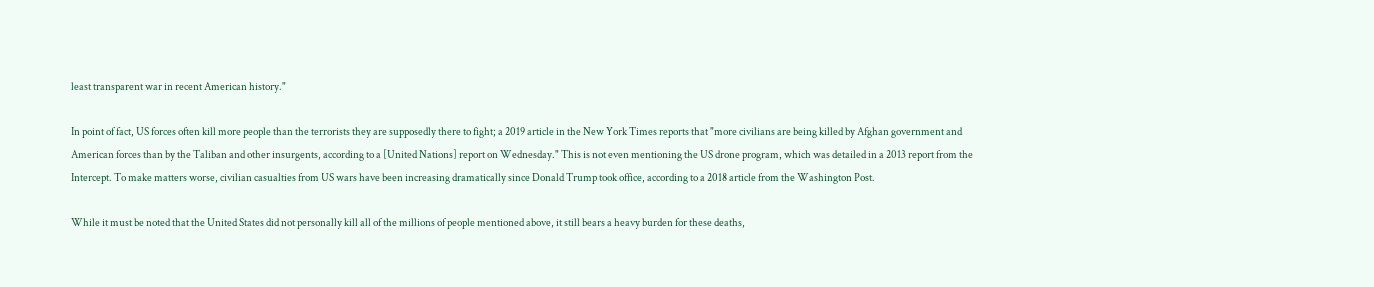least transparent war in recent American history."

In point of fact, US forces often kill more people than the terrorists they are supposedly there to fight; a 2019 article in the New York Times reports that "more civilians are being killed by Afghan government and American forces than by the Taliban and other insurgents, according to a [United Nations] report on Wednesday." This is not even mentioning the US drone program, which was detailed in a 2013 report from the Intercept. To make matters worse, civilian casualties from US wars have been increasing dramatically since Donald Trump took office, according to a 2018 article from the Washington Post.

While it must be noted that the United States did not personally kill all of the millions of people mentioned above, it still bears a heavy burden for these deaths,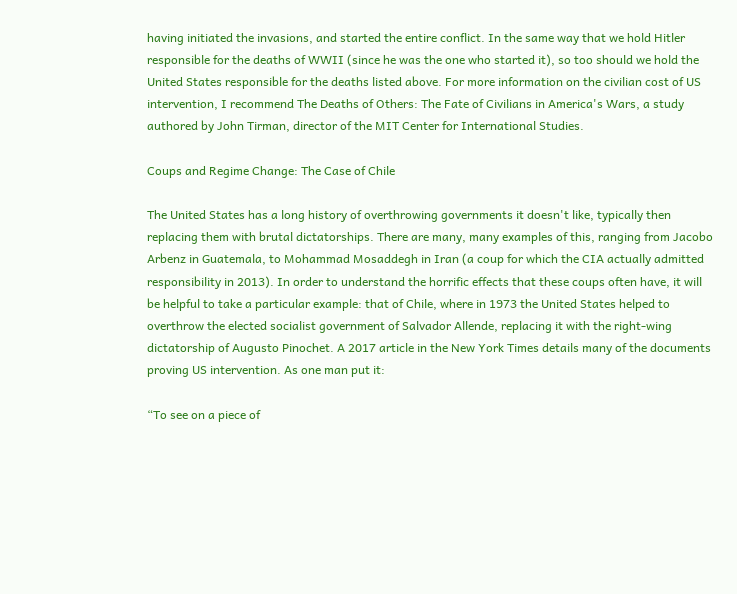having initiated the invasions, and started the entire conflict. In the same way that we hold Hitler responsible for the deaths of WWII (since he was the one who started it), so too should we hold the United States responsible for the deaths listed above. For more information on the civilian cost of US intervention, I recommend The Deaths of Others: The Fate of Civilians in America's Wars, a study authored by John Tirman, director of the MIT Center for International Studies.

Coups and Regime Change: The Case of Chile

The United States has a long history of overthrowing governments it doesn't like, typically then replacing them with brutal dictatorships. There are many, many examples of this, ranging from Jacobo Arbenz in Guatemala, to Mohammad Mosaddegh in Iran (a coup for which the CIA actually admitted responsibility in 2013). In order to understand the horrific effects that these coups often have, it will be helpful to take a particular example: that of Chile, where in 1973 the United States helped to overthrow the elected socialist government of Salvador Allende, replacing it with the right-wing dictatorship of Augusto Pinochet. A 2017 article in the New York Times details many of the documents proving US intervention. As one man put it:

“To see on a piece of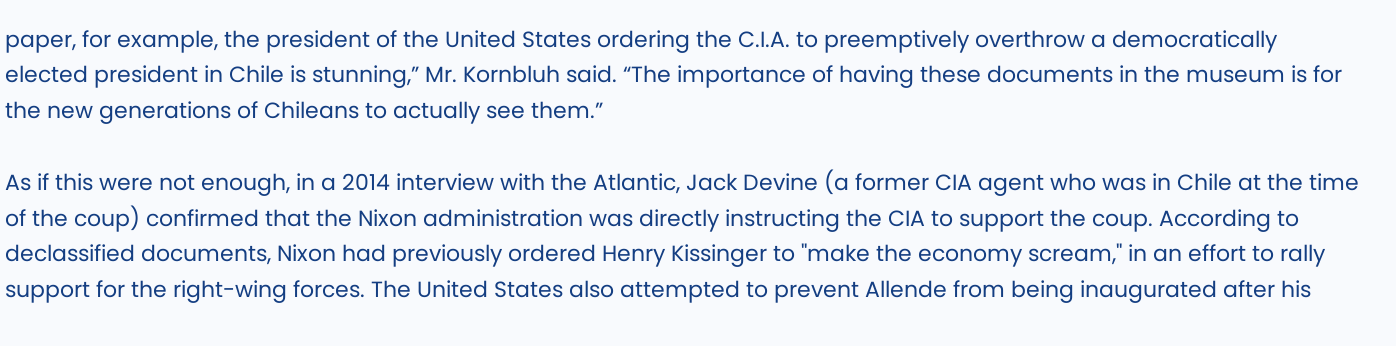paper, for example, the president of the United States ordering the C.I.A. to preemptively overthrow a democratically elected president in Chile is stunning,” Mr. Kornbluh said. “The importance of having these documents in the museum is for the new generations of Chileans to actually see them.”

As if this were not enough, in a 2014 interview with the Atlantic, Jack Devine (a former CIA agent who was in Chile at the time of the coup) confirmed that the Nixon administration was directly instructing the CIA to support the coup. According to declassified documents, Nixon had previously ordered Henry Kissinger to "make the economy scream," in an effort to rally support for the right-wing forces. The United States also attempted to prevent Allende from being inaugurated after his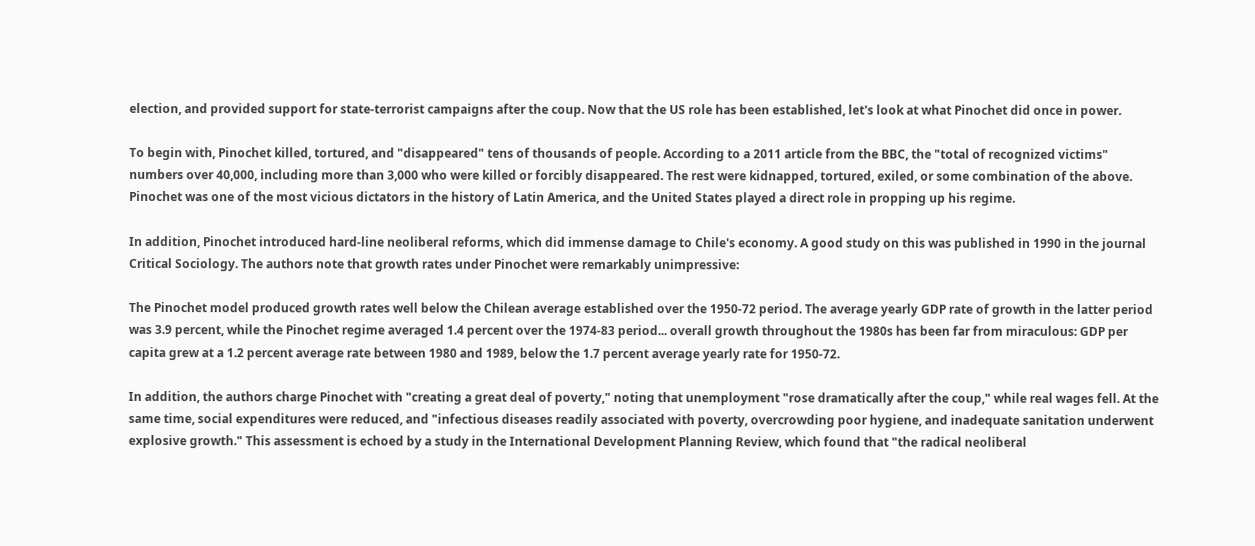election, and provided support for state-terrorist campaigns after the coup. Now that the US role has been established, let's look at what Pinochet did once in power.

To begin with, Pinochet killed, tortured, and "disappeared" tens of thousands of people. According to a 2011 article from the BBC, the "total of recognized victims" numbers over 40,000, including more than 3,000 who were killed or forcibly disappeared. The rest were kidnapped, tortured, exiled, or some combination of the above. Pinochet was one of the most vicious dictators in the history of Latin America, and the United States played a direct role in propping up his regime.

In addition, Pinochet introduced hard-line neoliberal reforms, which did immense damage to Chile's economy. A good study on this was published in 1990 in the journal Critical Sociology. The authors note that growth rates under Pinochet were remarkably unimpressive:

The Pinochet model produced growth rates well below the Chilean average established over the 1950-72 period. The average yearly GDP rate of growth in the latter period was 3.9 percent, while the Pinochet regime averaged 1.4 percent over the 1974-83 period... overall growth throughout the 1980s has been far from miraculous: GDP per capita grew at a 1.2 percent average rate between 1980 and 1989, below the 1.7 percent average yearly rate for 1950-72.

In addition, the authors charge Pinochet with "creating a great deal of poverty," noting that unemployment "rose dramatically after the coup," while real wages fell. At the same time, social expenditures were reduced, and "infectious diseases readily associated with poverty, overcrowding poor hygiene, and inadequate sanitation underwent explosive growth." This assessment is echoed by a study in the International Development Planning Review, which found that "the radical neoliberal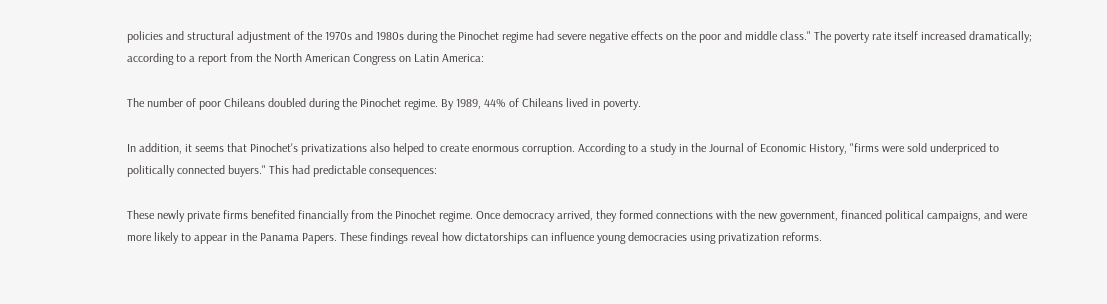policies and structural adjustment of the 1970s and 1980s during the Pinochet regime had severe negative effects on the poor and middle class." The poverty rate itself increased dramatically; according to a report from the North American Congress on Latin America:

The number of poor Chileans doubled during the Pinochet regime. By 1989, 44% of Chileans lived in poverty.

In addition, it seems that Pinochet's privatizations also helped to create enormous corruption. According to a study in the Journal of Economic History, "firms were sold underpriced to politically connected buyers." This had predictable consequences:

These newly private firms benefited financially from the Pinochet regime. Once democracy arrived, they formed connections with the new government, financed political campaigns, and were more likely to appear in the Panama Papers. These findings reveal how dictatorships can influence young democracies using privatization reforms.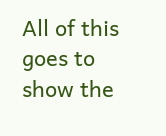All of this goes to show the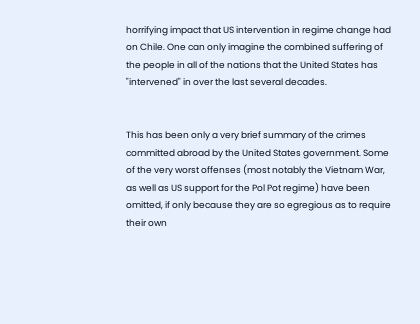horrifying impact that US intervention in regime change had on Chile. One can only imagine the combined suffering of the people in all of the nations that the United States has "intervened" in over the last several decades.


This has been only a very brief summary of the crimes committed abroad by the United States government. Some of the very worst offenses (most notably the Vietnam War, as well as US support for the Pol Pot regime) have been omitted, if only because they are so egregious as to require their own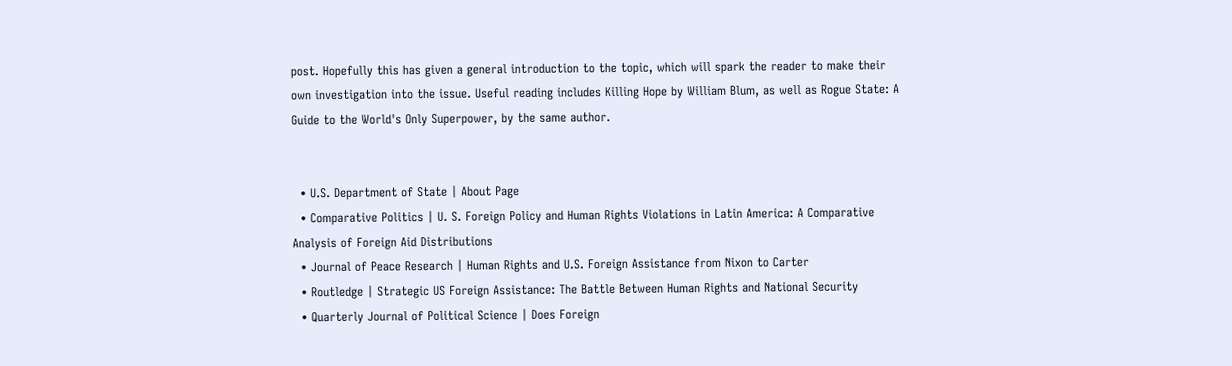post. Hopefully this has given a general introduction to the topic, which will spark the reader to make their own investigation into the issue. Useful reading includes Killing Hope by William Blum, as well as Rogue State: A Guide to the World's Only Superpower, by the same author.


  • U.S. Department of State | About Page
  • Comparative Politics | U. S. Foreign Policy and Human Rights Violations in Latin America: A Comparative Analysis of Foreign Aid Distributions
  • Journal of Peace Research | Human Rights and U.S. Foreign Assistance from Nixon to Carter
  • Routledge | Strategic US Foreign Assistance: The Battle Between Human Rights and National Security
  • Quarterly Journal of Political Science | Does Foreign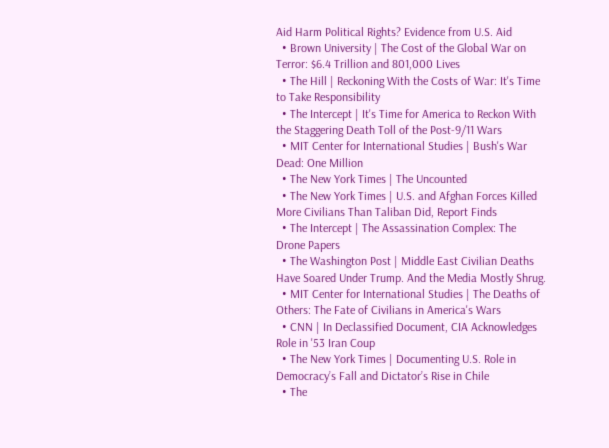Aid Harm Political Rights? Evidence from U.S. Aid
  • Brown University | The Cost of the Global War on Terror: $6.4 Trillion and 801,000 Lives
  • The Hill | Reckoning With the Costs of War: It's Time to Take Responsibility
  • The Intercept | It's Time for America to Reckon With the Staggering Death Toll of the Post-9/11 Wars
  • MIT Center for International Studies | Bush's War Dead: One Million
  • The New York Times | The Uncounted
  • The New York Times | U.S. and Afghan Forces Killed More Civilians Than Taliban Did, Report Finds
  • The Intercept | The Assassination Complex: The Drone Papers
  • The Washington Post | Middle East Civilian Deaths Have Soared Under Trump. And the Media Mostly Shrug.
  • MIT Center for International Studies | The Deaths of Others: The Fate of Civilians in America's Wars
  • CNN | In Declassified Document, CIA Acknowledges Role in '53 Iran Coup
  • The New York Times | Documenting U.S. Role in Democracy’s Fall and Dictator’s Rise in Chile
  • The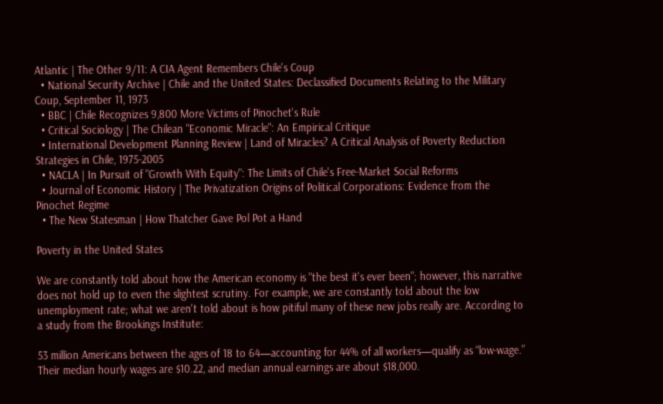Atlantic | The Other 9/11: A CIA Agent Remembers Chile's Coup
  • National Security Archive | Chile and the United States: Declassified Documents Relating to the Military Coup, September 11, 1973
  • BBC | Chile Recognizes 9,800 More Victims of Pinochet's Rule
  • Critical Sociology | The Chilean "Economic Miracle": An Empirical Critique
  • International Development Planning Review | Land of Miracles? A Critical Analysis of Poverty Reduction Strategies in Chile, 1975-2005
  • NACLA | In Pursuit of "Growth With Equity": The Limits of Chile's Free-Market Social Reforms
  • Journal of Economic History | The Privatization Origins of Political Corporations: Evidence from the Pinochet Regime
  • The New Statesman | How Thatcher Gave Pol Pot a Hand

Poverty in the United States

We are constantly told about how the American economy is "the best it's ever been"; however, this narrative does not hold up to even the slightest scrutiny. For example, we are constantly told about the low unemployment rate; what we aren't told about is how pitiful many of these new jobs really are. According to a study from the Brookings Institute:

53 million Americans between the ages of 18 to 64—accounting for 44% of all workers—qualify as “low-wage.” Their median hourly wages are $10.22, and median annual earnings are about $18,000.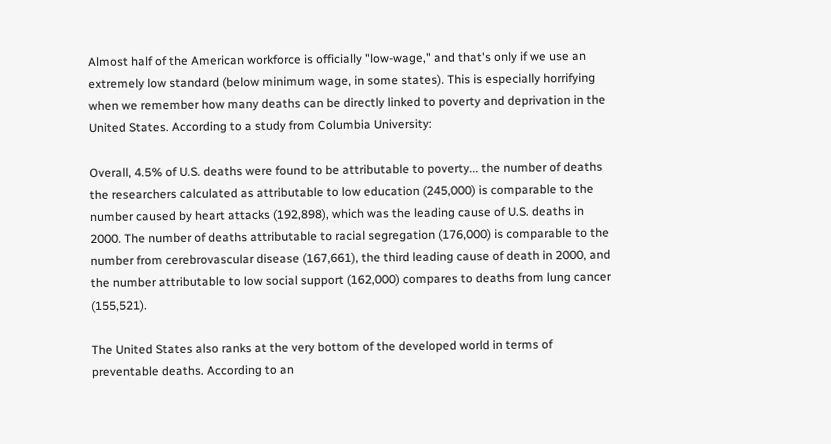Almost half of the American workforce is officially "low-wage," and that's only if we use an extremely low standard (below minimum wage, in some states). This is especially horrifying when we remember how many deaths can be directly linked to poverty and deprivation in the United States. According to a study from Columbia University:

Overall, 4.5% of U.S. deaths were found to be attributable to poverty... the number of deaths the researchers calculated as attributable to low education (245,000) is comparable to the number caused by heart attacks (192,898), which was the leading cause of U.S. deaths in 2000. The number of deaths attributable to racial segregation (176,000) is comparable to the number from cerebrovascular disease (167,661), the third leading cause of death in 2000, and the number attributable to low social support (162,000) compares to deaths from lung cancer (155,521).

The United States also ranks at the very bottom of the developed world in terms of preventable deaths. According to an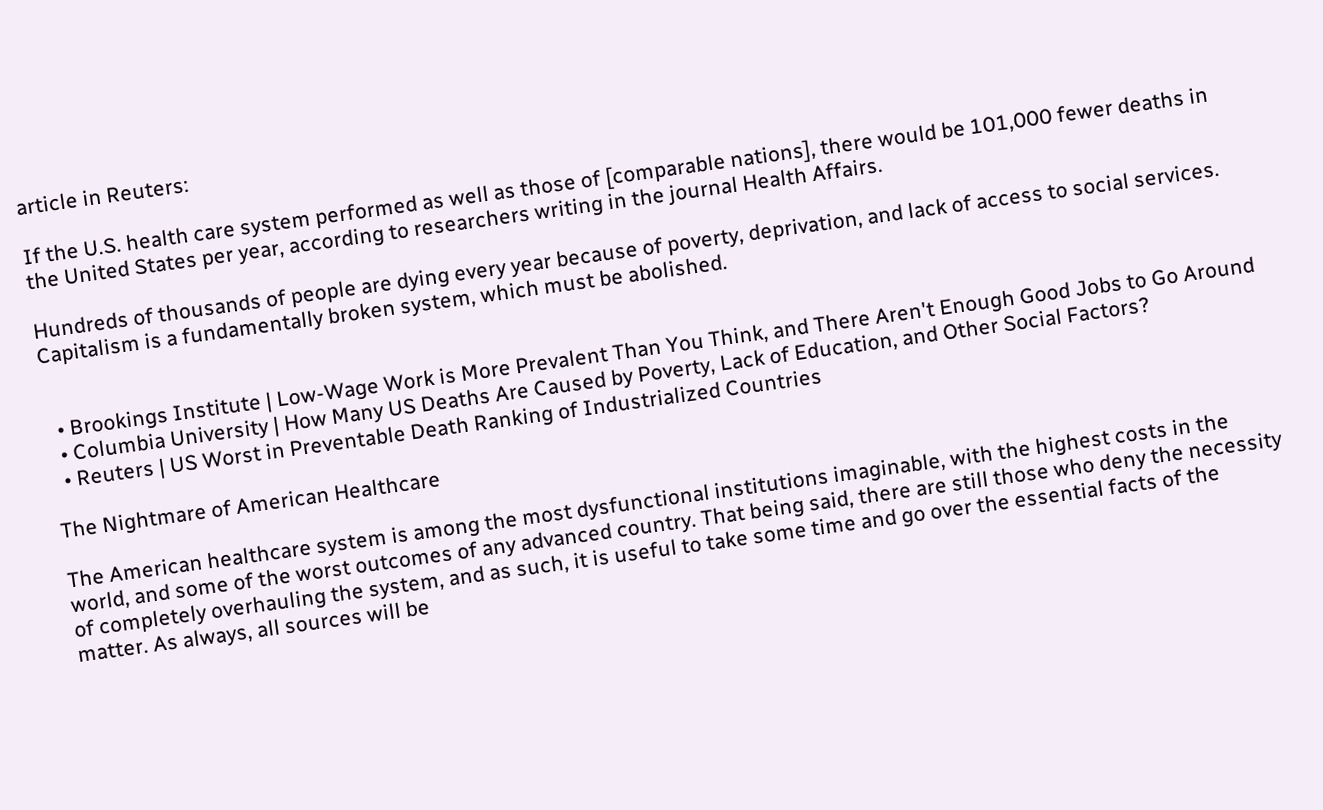article in Reuters:

If the U.S. health care system performed as well as those of [comparable nations], there would be 101,000 fewer deaths in the United States per year, according to researchers writing in the journal Health Affairs.

Hundreds of thousands of people are dying every year because of poverty, deprivation, and lack of access to social services. Capitalism is a fundamentally broken system, which must be abolished.


  • Brookings Institute | Low-Wage Work is More Prevalent Than You Think, and There Aren't Enough Good Jobs to Go Around
  • Columbia University | How Many US Deaths Are Caused by Poverty, Lack of Education, and Other Social Factors?
  • Reuters | US Worst in Preventable Death Ranking of Industrialized Countries

The Nightmare of American Healthcare

The American healthcare system is among the most dysfunctional institutions imaginable, with the highest costs in the world, and some of the worst outcomes of any advanced country. That being said, there are still those who deny the necessity of completely overhauling the system, and as such, it is useful to take some time and go over the essential facts of the matter. As always, all sources will be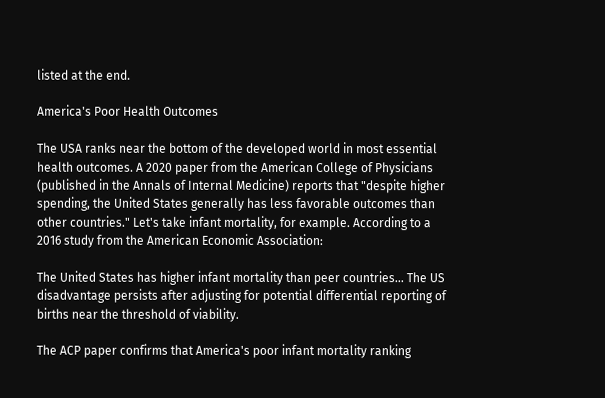listed at the end.

America's Poor Health Outcomes

The USA ranks near the bottom of the developed world in most essential health outcomes. A 2020 paper from the American College of Physicians (published in the Annals of Internal Medicine) reports that "despite higher spending, the United States generally has less favorable outcomes than other countries." Let's take infant mortality, for example. According to a 2016 study from the American Economic Association:

The United States has higher infant mortality than peer countries... The US disadvantage persists after adjusting for potential differential reporting of births near the threshold of viability.

The ACP paper confirms that America's poor infant mortality ranking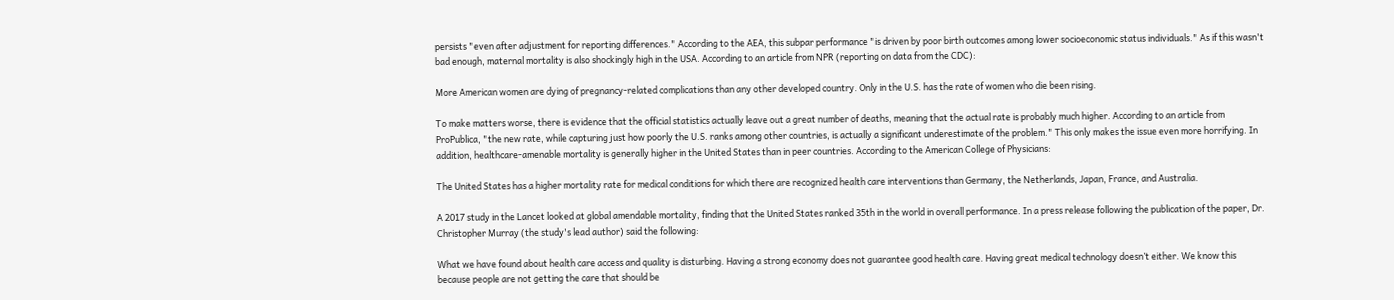persists "even after adjustment for reporting differences." According to the AEA, this subpar performance "is driven by poor birth outcomes among lower socioeconomic status individuals." As if this wasn't bad enough, maternal mortality is also shockingly high in the USA. According to an article from NPR (reporting on data from the CDC):

More American women are dying of pregnancy-related complications than any other developed country. Only in the U.S. has the rate of women who die been rising.

To make matters worse, there is evidence that the official statistics actually leave out a great number of deaths, meaning that the actual rate is probably much higher. According to an article from ProPublica, "the new rate, while capturing just how poorly the U.S. ranks among other countries, is actually a significant underestimate of the problem." This only makes the issue even more horrifying. In addition, healthcare-amenable mortality is generally higher in the United States than in peer countries. According to the American College of Physicians:

The United States has a higher mortality rate for medical conditions for which there are recognized health care interventions than Germany, the Netherlands, Japan, France, and Australia.

A 2017 study in the Lancet looked at global amendable mortality, finding that the United States ranked 35th in the world in overall performance. In a press release following the publication of the paper, Dr. Christopher Murray (the study's lead author) said the following:

What we have found about health care access and quality is disturbing. Having a strong economy does not guarantee good health care. Having great medical technology doesn’t either. We know this because people are not getting the care that should be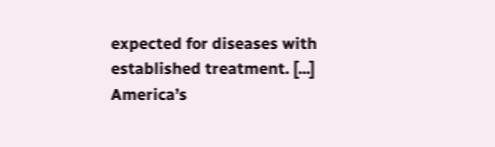expected for diseases with established treatment. [...] America’s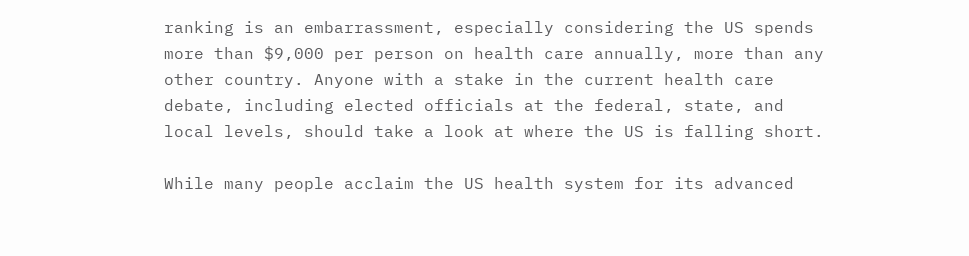ranking is an embarrassment, especially considering the US spends more than $9,000 per person on health care annually, more than any other country. Anyone with a stake in the current health care debate, including elected officials at the federal, state, and local levels, should take a look at where the US is falling short.

While many people acclaim the US health system for its advanced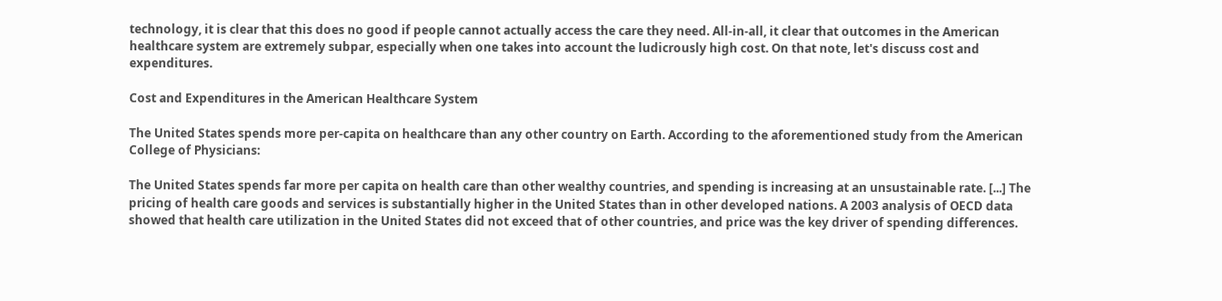technology, it is clear that this does no good if people cannot actually access the care they need. All-in-all, it clear that outcomes in the American healthcare system are extremely subpar, especially when one takes into account the ludicrously high cost. On that note, let's discuss cost and expenditures.

Cost and Expenditures in the American Healthcare System

The United States spends more per-capita on healthcare than any other country on Earth. According to the aforementioned study from the American College of Physicians:

The United States spends far more per capita on health care than other wealthy countries, and spending is increasing at an unsustainable rate. [...] The pricing of health care goods and services is substantially higher in the United States than in other developed nations. A 2003 analysis of OECD data showed that health care utilization in the United States did not exceed that of other countries, and price was the key driver of spending differences.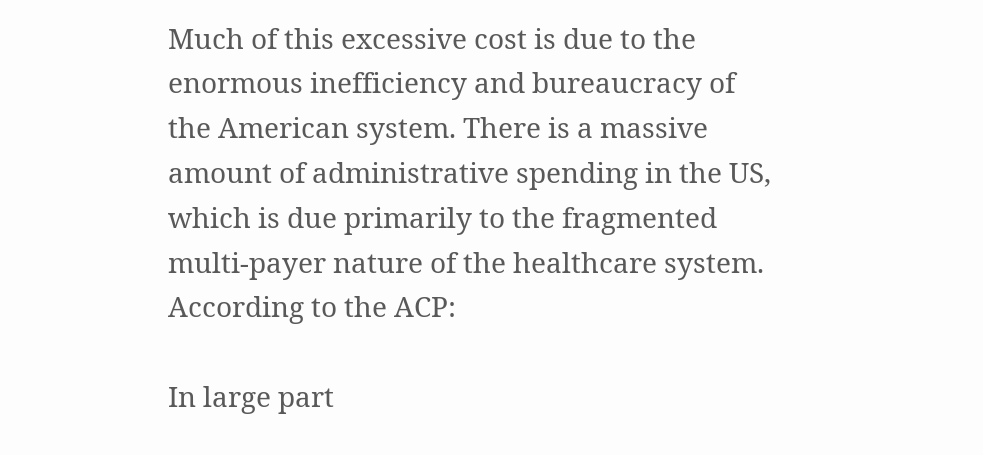Much of this excessive cost is due to the enormous inefficiency and bureaucracy of the American system. There is a massive amount of administrative spending in the US, which is due primarily to the fragmented multi-payer nature of the healthcare system. According to the ACP:

In large part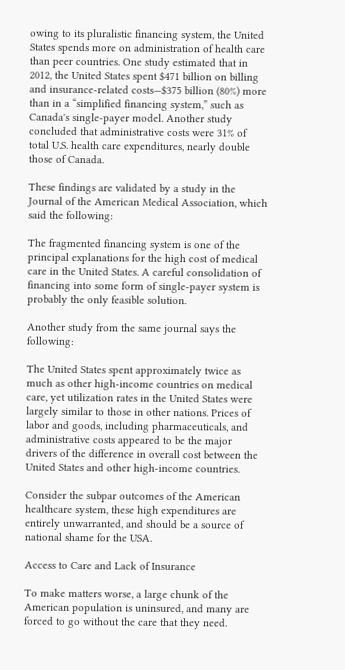owing to its pluralistic financing system, the United States spends more on administration of health care than peer countries. One study estimated that in 2012, the United States spent $471 billion on billing and insurance-related costs—$375 billion (80%) more than in a “simplified financing system,” such as Canada's single-payer model. Another study concluded that administrative costs were 31% of total U.S. health care expenditures, nearly double those of Canada.

These findings are validated by a study in the Journal of the American Medical Association, which said the following:

The fragmented financing system is one of the principal explanations for the high cost of medical care in the United States. A careful consolidation of financing into some form of single-payer system is probably the only feasible solution.

Another study from the same journal says the following:

The United States spent approximately twice as much as other high-income countries on medical care, yet utilization rates in the United States were largely similar to those in other nations. Prices of labor and goods, including pharmaceuticals, and administrative costs appeared to be the major drivers of the difference in overall cost between the United States and other high-income countries.

Consider the subpar outcomes of the American healthcare system, these high expenditures are entirely unwarranted, and should be a source of national shame for the USA.

Access to Care and Lack of Insurance

To make matters worse, a large chunk of the American population is uninsured, and many are forced to go without the care that they need.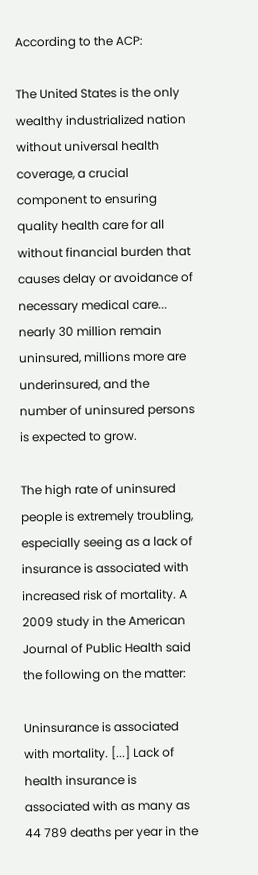According to the ACP:

The United States is the only wealthy industrialized nation without universal health coverage, a crucial component to ensuring quality health care for all without financial burden that causes delay or avoidance of necessary medical care... nearly 30 million remain uninsured, millions more are underinsured, and the number of uninsured persons is expected to grow.

The high rate of uninsured people is extremely troubling, especially seeing as a lack of insurance is associated with increased risk of mortality. A 2009 study in the American Journal of Public Health said the following on the matter:

Uninsurance is associated with mortality. [...] Lack of health insurance is associated with as many as 44 789 deaths per year in the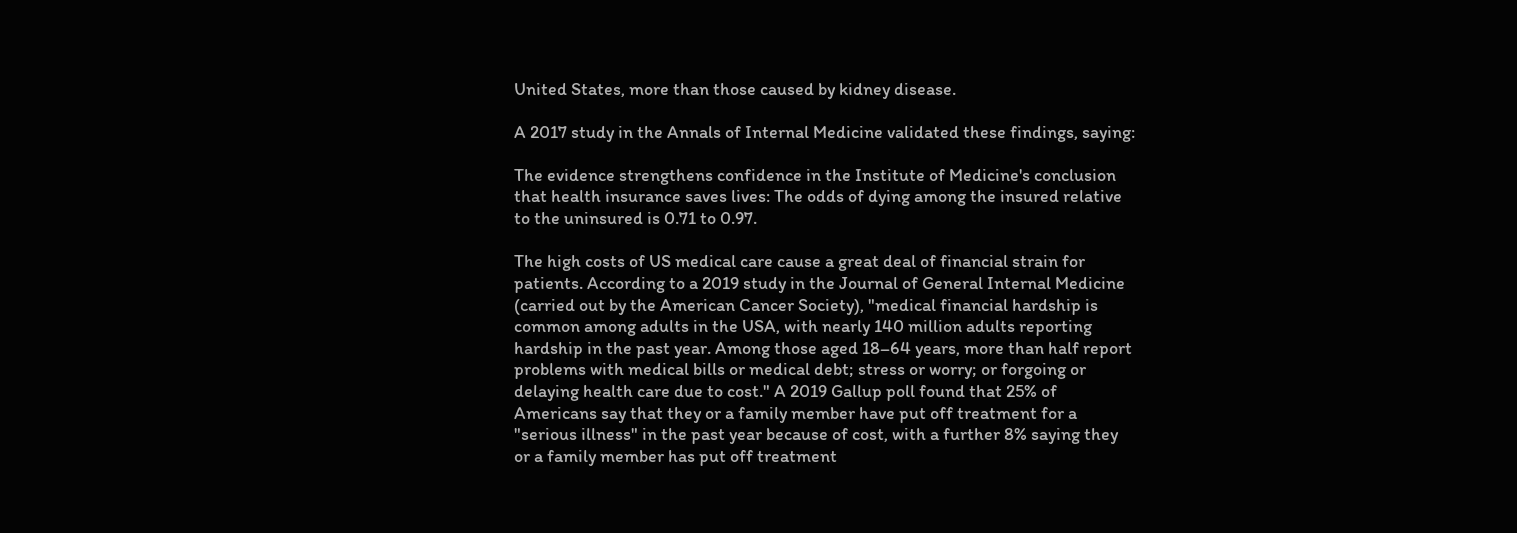United States, more than those caused by kidney disease.

A 2017 study in the Annals of Internal Medicine validated these findings, saying:

The evidence strengthens confidence in the Institute of Medicine's conclusion that health insurance saves lives: The odds of dying among the insured relative to the uninsured is 0.71 to 0.97.

The high costs of US medical care cause a great deal of financial strain for patients. According to a 2019 study in the Journal of General Internal Medicine (carried out by the American Cancer Society), "medical financial hardship is common among adults in the USA, with nearly 140 million adults reporting hardship in the past year. Among those aged 18–64 years, more than half report problems with medical bills or medical debt; stress or worry; or forgoing or delaying health care due to cost." A 2019 Gallup poll found that 25% of Americans say that they or a family member have put off treatment for a "serious illness" in the past year because of cost, with a further 8% saying they or a family member has put off treatment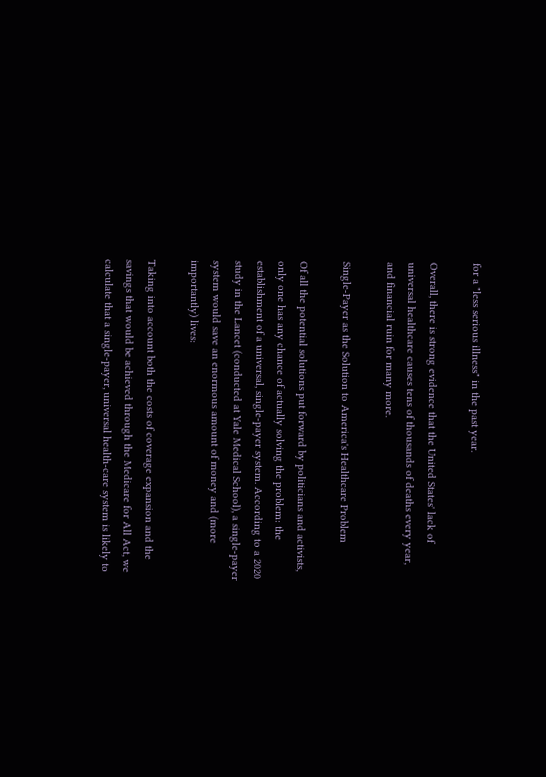for a "less serious illness" in the past year.

Overall, there is strong evidence that the United States' lack of universal healthcare causes tens of thousands of deaths every year, and financial ruin for many more.

Single-Payer as the Solution to America's Healthcare Problem

Of all the potential solutions put forward by politicians and activists, only one has any chance of actually solving the problem: the establishment of a universal, single-payer system. According to a 2020 study in the Lancet (conducted at Yale Medical School), a single-payer system would save an enormous amount of money and (more importantly) lives:

Taking into account both the costs of coverage expansion and the savings that would be achieved through the Medicare for All Act, we calculate that a single-payer, universal health-care system is likely to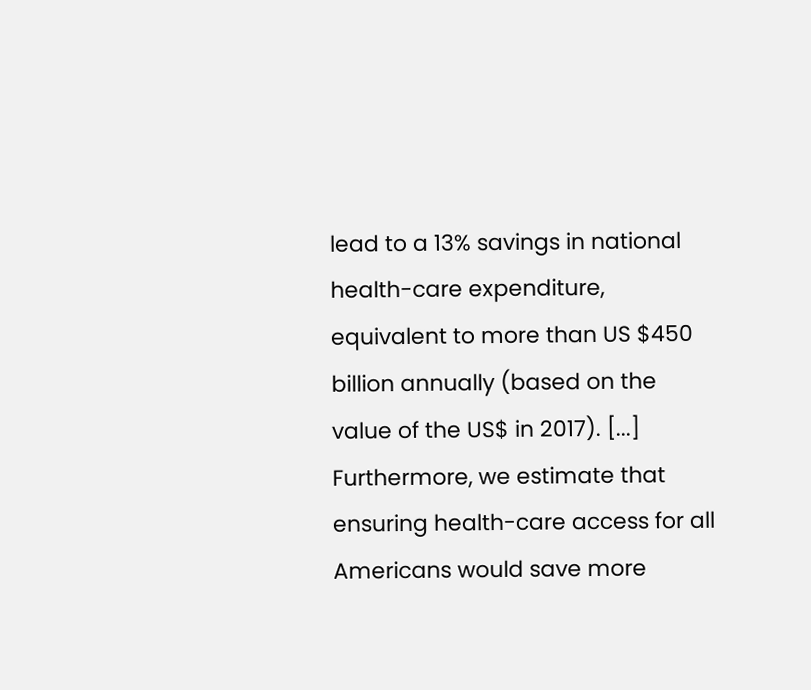lead to a 13% savings in national health-care expenditure, equivalent to more than US $450 billion annually (based on the value of the US$ in 2017). [...] Furthermore, we estimate that ensuring health-care access for all Americans would save more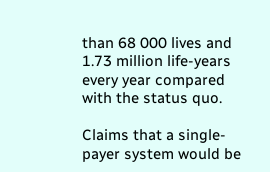than 68 000 lives and 1.73 million life-years every year compared with the status quo.

Claims that a single-payer system would be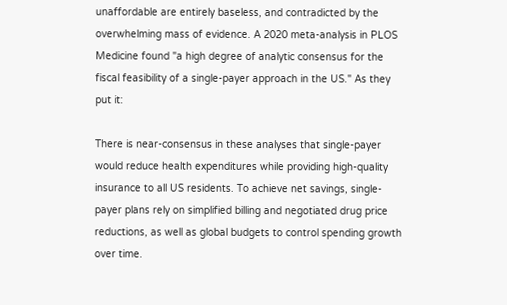unaffordable are entirely baseless, and contradicted by the overwhelming mass of evidence. A 2020 meta-analysis in PLOS Medicine found "a high degree of analytic consensus for the fiscal feasibility of a single-payer approach in the US." As they put it:

There is near-consensus in these analyses that single-payer would reduce health expenditures while providing high-quality insurance to all US residents. To achieve net savings, single-payer plans rely on simplified billing and negotiated drug price reductions, as well as global budgets to control spending growth over time.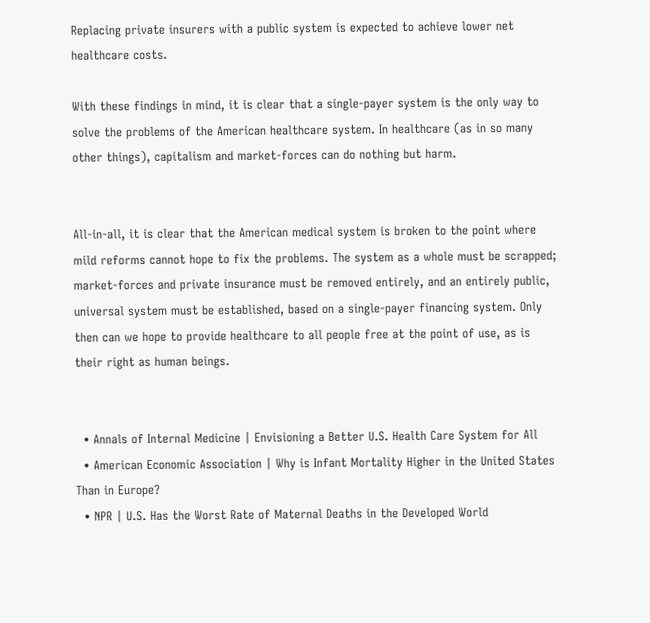Replacing private insurers with a public system is expected to achieve lower net healthcare costs.

With these findings in mind, it is clear that a single-payer system is the only way to solve the problems of the American healthcare system. In healthcare (as in so many other things), capitalism and market-forces can do nothing but harm.


All-in-all, it is clear that the American medical system is broken to the point where mild reforms cannot hope to fix the problems. The system as a whole must be scrapped; market-forces and private insurance must be removed entirely, and an entirely public, universal system must be established, based on a single-payer financing system. Only then can we hope to provide healthcare to all people free at the point of use, as is their right as human beings.


  • Annals of Internal Medicine | Envisioning a Better U.S. Health Care System for All
  • American Economic Association | Why is Infant Mortality Higher in the United States Than in Europe?
  • NPR | U.S. Has the Worst Rate of Maternal Deaths in the Developed World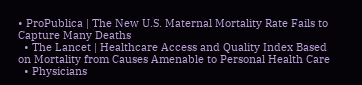• ProPublica | The New U.S. Maternal Mortality Rate Fails to Capture Many Deaths
  • The Lancet | Healthcare Access and Quality Index Based on Mortality from Causes Amenable to Personal Health Care
  • Physicians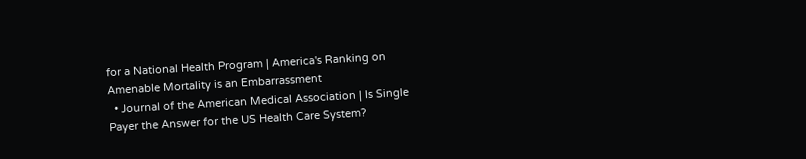for a National Health Program | America's Ranking on Amenable Mortality is an Embarrassment
  • Journal of the American Medical Association | Is Single Payer the Answer for the US Health Care System?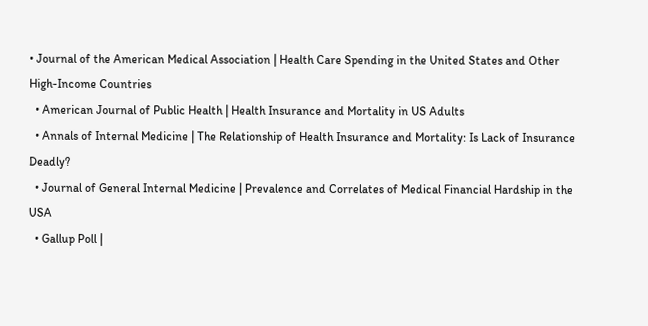• Journal of the American Medical Association | Health Care Spending in the United States and Other High-Income Countries
  • American Journal of Public Health | Health Insurance and Mortality in US Adults
  • Annals of Internal Medicine | The Relationship of Health Insurance and Mortality: Is Lack of Insurance Deadly?
  • Journal of General Internal Medicine | Prevalence and Correlates of Medical Financial Hardship in the USA
  • Gallup Poll |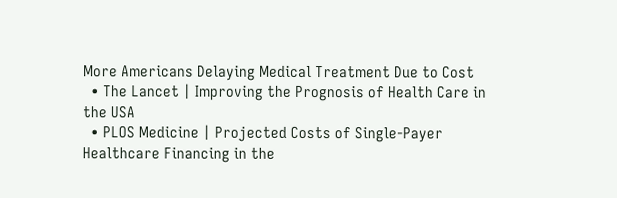More Americans Delaying Medical Treatment Due to Cost
  • The Lancet | Improving the Prognosis of Health Care in the USA
  • PLOS Medicine | Projected Costs of Single-Payer Healthcare Financing in the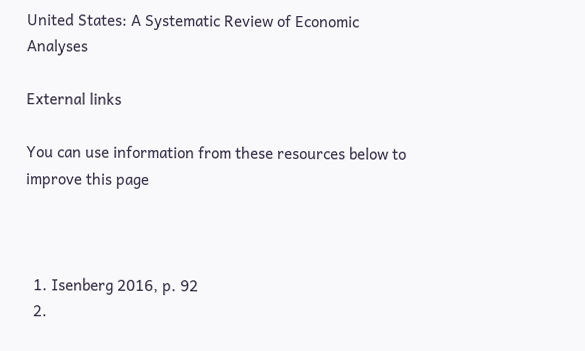United States: A Systematic Review of Economic Analyses

External links

You can use information from these resources below to improve this page



  1. Isenberg 2016, p. 92
  2.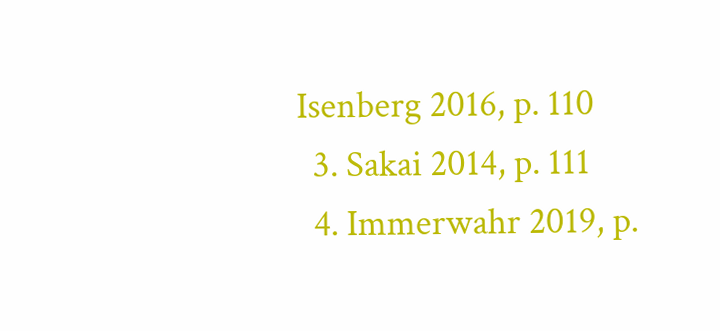Isenberg 2016, p. 110
  3. Sakai 2014, p. 111
  4. Immerwahr 2019, p.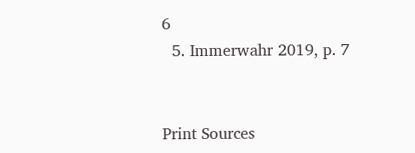6
  5. Immerwahr 2019, p. 7


Print Sources